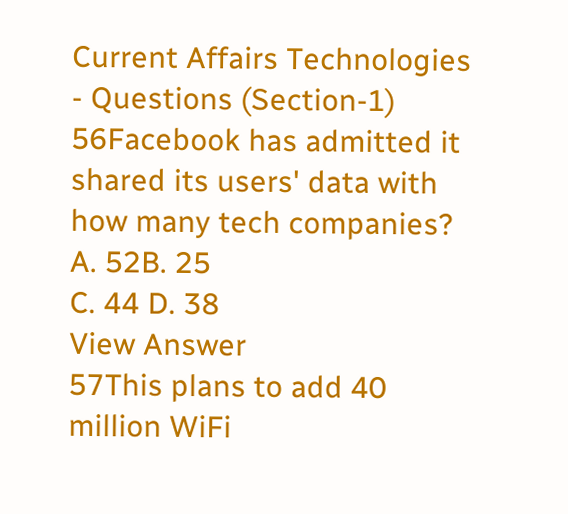Current Affairs Technologies - Questions (Section-1)
56Facebook has admitted it shared its users' data with how many tech companies?
A. 52B. 25
C. 44 D. 38
View Answer
57This plans to add 40 million WiFi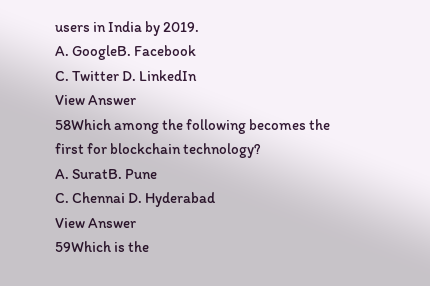users in India by 2019.
A. GoogleB. Facebook
C. Twitter D. LinkedIn
View Answer
58Which among the following becomes the first for blockchain technology?
A. SuratB. Pune
C. Chennai D. Hyderabad
View Answer
59Which is the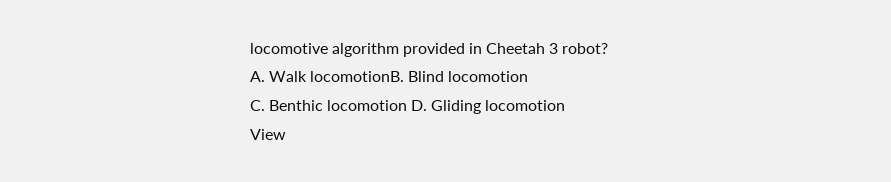locomotive algorithm provided in Cheetah 3 robot?
A. Walk locomotionB. Blind locomotion
C. Benthic locomotion D. Gliding locomotion
View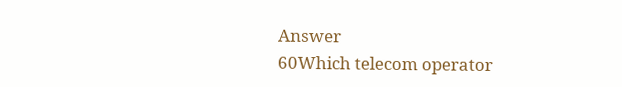Answer
60Which telecom operator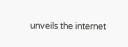unveils the internet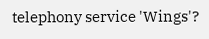telephony service 'Wings'?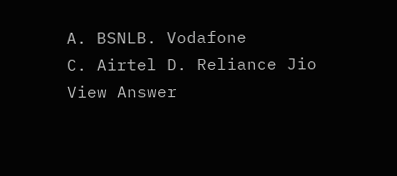A. BSNLB. Vodafone
C. Airtel D. Reliance Jio
View Answer